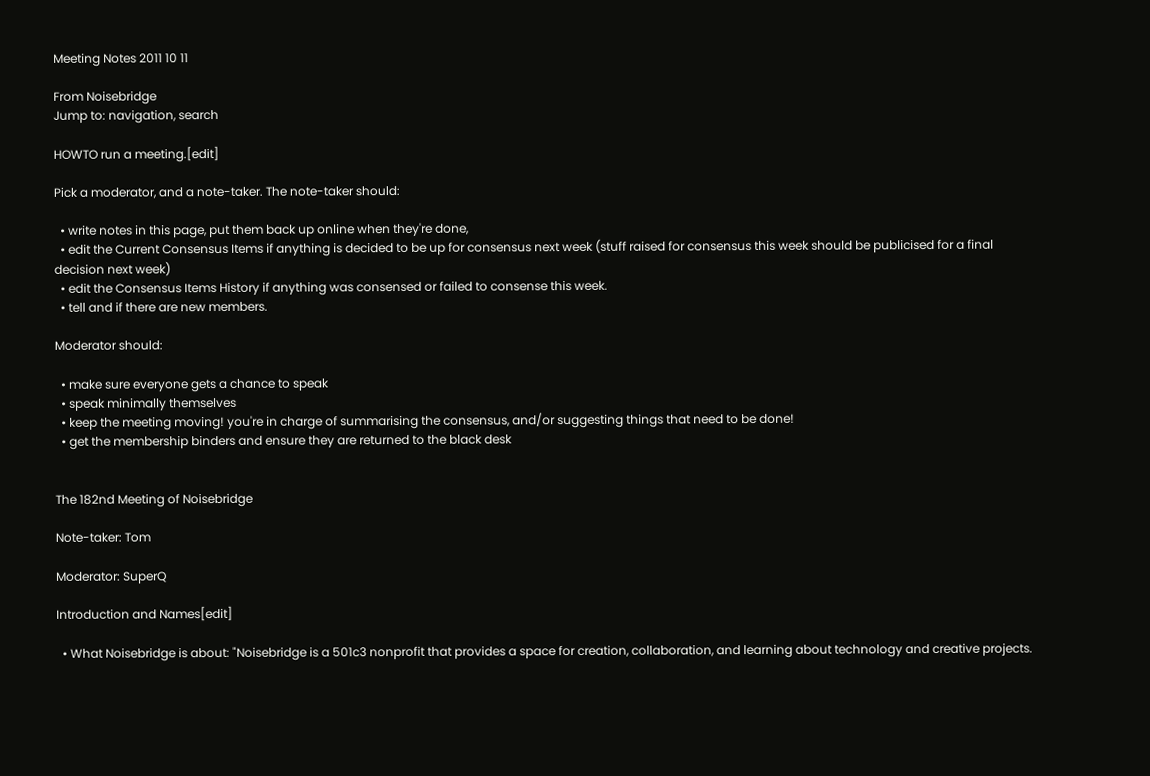Meeting Notes 2011 10 11

From Noisebridge
Jump to: navigation, search

HOWTO run a meeting.[edit]

Pick a moderator, and a note-taker. The note-taker should:

  • write notes in this page, put them back up online when they're done,
  • edit the Current Consensus Items if anything is decided to be up for consensus next week (stuff raised for consensus this week should be publicised for a final decision next week)
  • edit the Consensus Items History if anything was consensed or failed to consense this week.
  • tell and if there are new members.

Moderator should:

  • make sure everyone gets a chance to speak
  • speak minimally themselves
  • keep the meeting moving! you're in charge of summarising the consensus, and/or suggesting things that need to be done!
  • get the membership binders and ensure they are returned to the black desk


The 182nd Meeting of Noisebridge

Note-taker: Tom

Moderator: SuperQ

Introduction and Names[edit]

  • What Noisebridge is about: "Noisebridge is a 501c3 nonprofit that provides a space for creation, collaboration, and learning about technology and creative projects.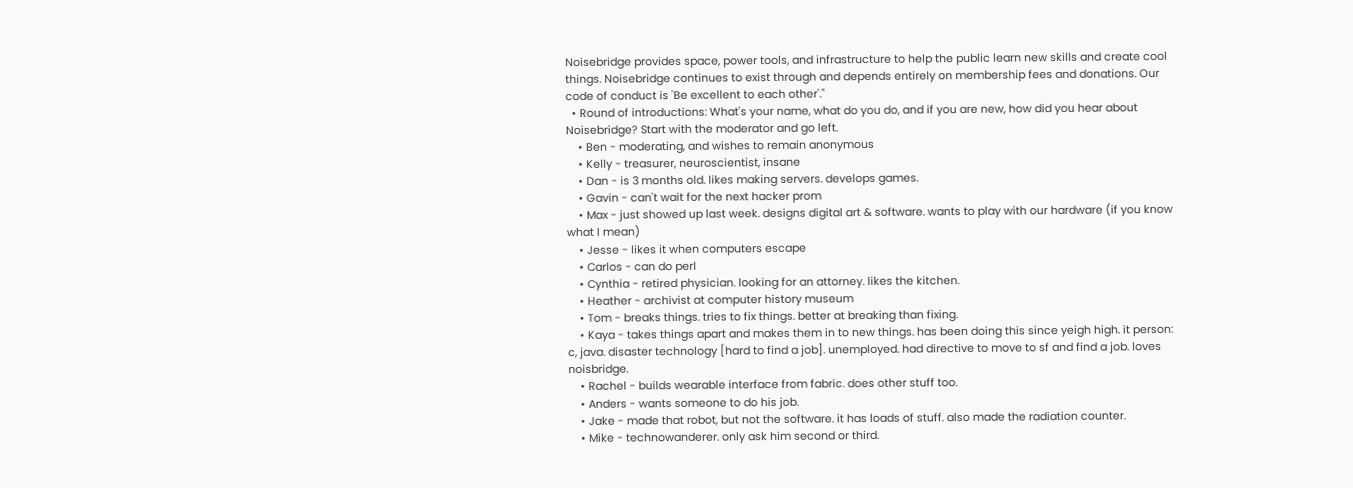Noisebridge provides space, power tools, and infrastructure to help the public learn new skills and create cool things. Noisebridge continues to exist through and depends entirely on membership fees and donations. Our code of conduct is 'Be excellent to each other'."
  • Round of introductions: What's your name, what do you do, and if you are new, how did you hear about Noisebridge? Start with the moderator and go left.
    • Ben - moderating, and wishes to remain anonymous
    • Kelly - treasurer, neuroscientist, insane
    • Dan - is 3 months old. likes making servers. develops games.
    • Gavin - can't wait for the next hacker prom
    • Max - just showed up last week. designs digital art & software. wants to play with our hardware (if you know what I mean)
    • Jesse - likes it when computers escape
    • Carlos - can do perl
    • Cynthia - retired physician. looking for an attorney. likes the kitchen.
    • Heather - archivist at computer history museum
    • Tom - breaks things. tries to fix things. better at breaking than fixing.
    • Kaya - takes things apart and makes them in to new things. has been doing this since yeigh high. it person: c, java. disaster technology [hard to find a job]. unemployed. had directive to move to sf and find a job. loves noisbridge.
    • Rachel - builds wearable interface from fabric. does other stuff too.
    • Anders - wants someone to do his job.
    • Jake - made that robot, but not the software. it has loads of stuff. also made the radiation counter.
    • Mike - technowanderer. only ask him second or third.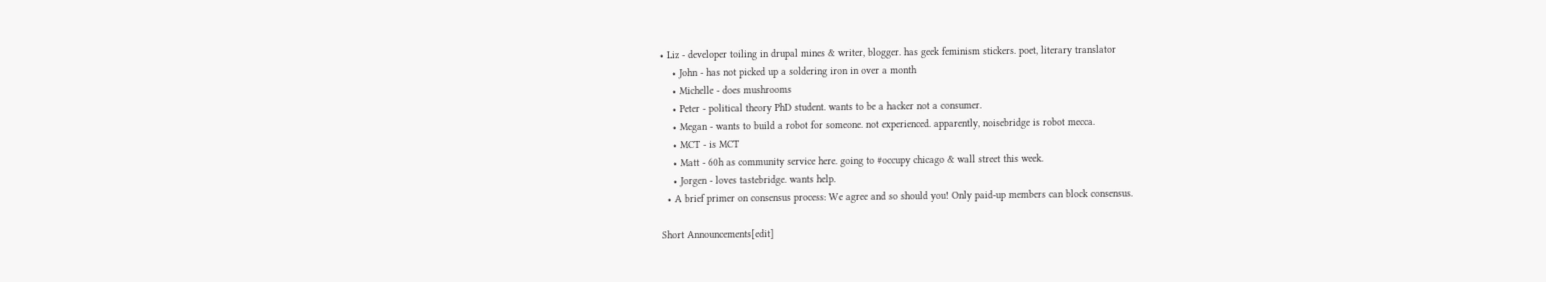• Liz - developer toiling in drupal mines & writer, blogger. has geek feminism stickers. poet, literary translator
    • John - has not picked up a soldering iron in over a month
    • Michelle - does mushrooms
    • Peter - political theory PhD student. wants to be a hacker not a consumer.
    • Megan - wants to build a robot for someone. not experienced. apparently, noisebridge is robot mecca.
    • MCT - is MCT
    • Matt - 60h as community service here. going to #occupy chicago & wall street this week.
    • Jorgen - loves tastebridge. wants help.
  • A brief primer on consensus process: We agree and so should you! Only paid-up members can block consensus.

Short Announcements[edit]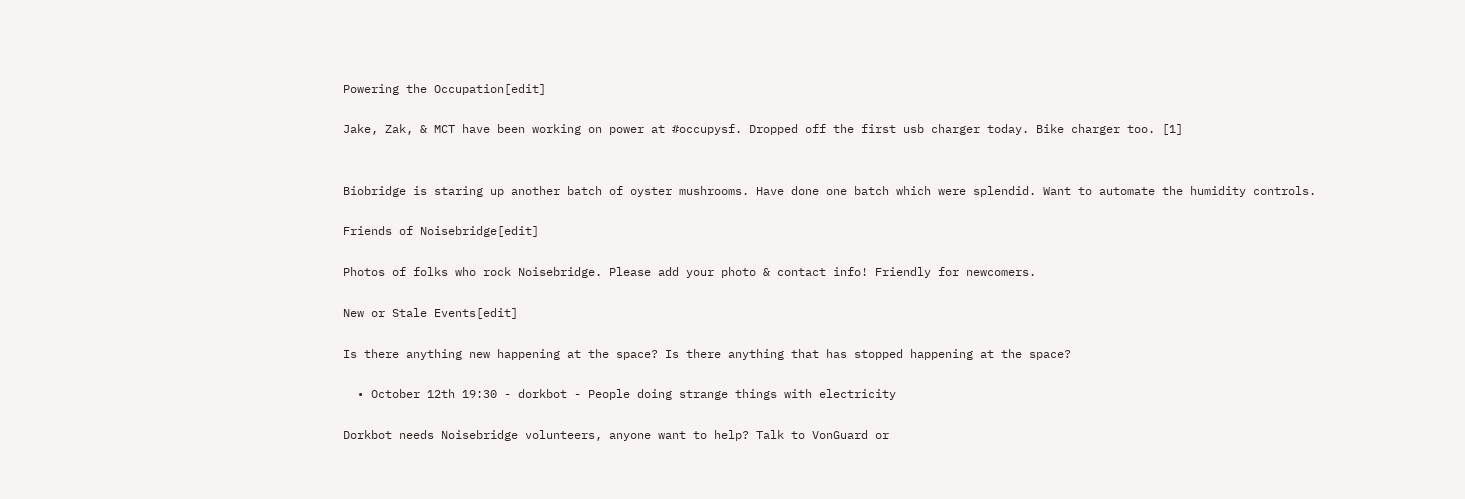Powering the Occupation[edit]

Jake, Zak, & MCT have been working on power at #occupysf. Dropped off the first usb charger today. Bike charger too. [1]


Biobridge is staring up another batch of oyster mushrooms. Have done one batch which were splendid. Want to automate the humidity controls.

Friends of Noisebridge[edit]

Photos of folks who rock Noisebridge. Please add your photo & contact info! Friendly for newcomers.

New or Stale Events[edit]

Is there anything new happening at the space? Is there anything that has stopped happening at the space?

  • October 12th 19:30 - dorkbot - People doing strange things with electricity

Dorkbot needs Noisebridge volunteers, anyone want to help? Talk to VonGuard or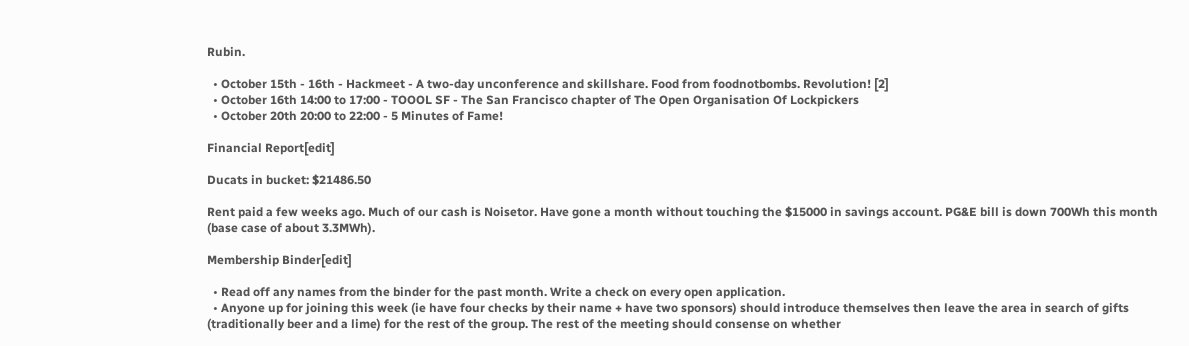Rubin.

  • October 15th - 16th - Hackmeet - A two-day unconference and skillshare. Food from foodnotbombs. Revolution! [2]
  • October 16th 14:00 to 17:00 - TOOOL SF - The San Francisco chapter of The Open Organisation Of Lockpickers
  • October 20th 20:00 to 22:00 - 5 Minutes of Fame!

Financial Report[edit]

Ducats in bucket: $21486.50

Rent paid a few weeks ago. Much of our cash is Noisetor. Have gone a month without touching the $15000 in savings account. PG&E bill is down 700Wh this month (base case of about 3.3MWh).

Membership Binder[edit]

  • Read off any names from the binder for the past month. Write a check on every open application.
  • Anyone up for joining this week (ie have four checks by their name + have two sponsors) should introduce themselves then leave the area in search of gifts (traditionally beer and a lime) for the rest of the group. The rest of the meeting should consense on whether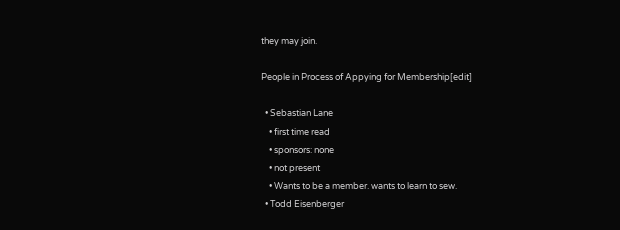they may join.

People in Process of Appying for Membership[edit]

  • Sebastian Lane
    • first time read
    • sponsors: none
    • not present
    • Wants to be a member. wants to learn to sew.
  • Todd Eisenberger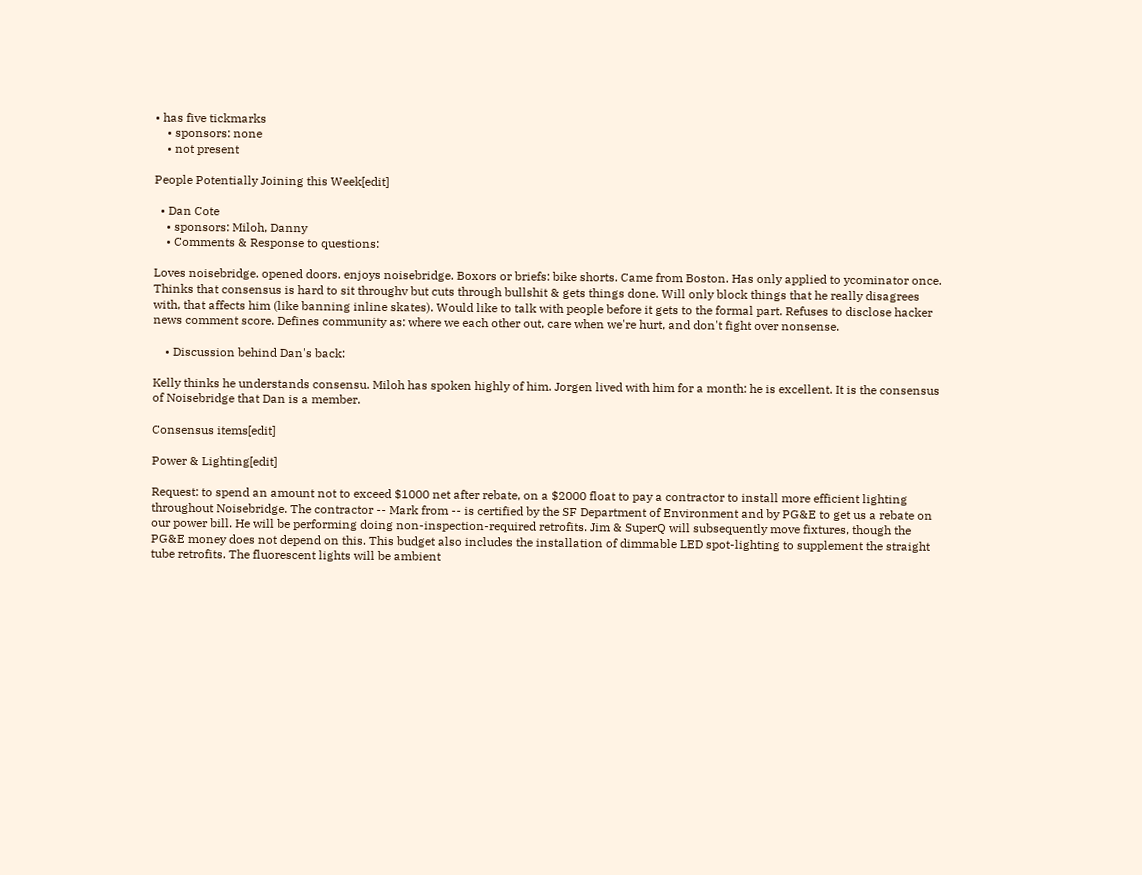• has five tickmarks
    • sponsors: none
    • not present

People Potentially Joining this Week[edit]

  • Dan Cote
    • sponsors: Miloh, Danny
    • Comments & Response to questions:

Loves noisebridge. opened doors. enjoys noisebridge. Boxors or briefs: bike shorts. Came from Boston. Has only applied to ycominator once. Thinks that consensus is hard to sit throughv but cuts through bullshit & gets things done. Will only block things that he really disagrees with, that affects him (like banning inline skates). Would like to talk with people before it gets to the formal part. Refuses to disclose hacker news comment score. Defines community as: where we each other out, care when we're hurt, and don't fight over nonsense.

    • Discussion behind Dan's back:

Kelly thinks he understands consensu. Miloh has spoken highly of him. Jorgen lived with him for a month: he is excellent. It is the consensus of Noisebridge that Dan is a member.

Consensus items[edit]

Power & Lighting[edit]

Request: to spend an amount not to exceed $1000 net after rebate, on a $2000 float to pay a contractor to install more efficient lighting throughout Noisebridge. The contractor -- Mark from -- is certified by the SF Department of Environment and by PG&E to get us a rebate on our power bill. He will be performing doing non-inspection-required retrofits. Jim & SuperQ will subsequently move fixtures, though the PG&E money does not depend on this. This budget also includes the installation of dimmable LED spot-lighting to supplement the straight tube retrofits. The fluorescent lights will be ambient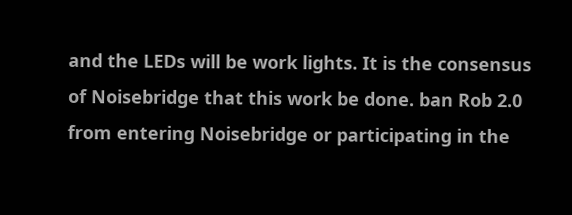and the LEDs will be work lights. It is the consensus of Noisebridge that this work be done. ban Rob 2.0 from entering Noisebridge or participating in the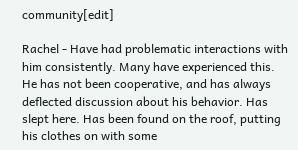community[edit]

Rachel - Have had problematic interactions with him consistently. Many have experienced this. He has not been cooperative, and has always deflected discussion about his behavior. Has slept here. Has been found on the roof, putting his clothes on with some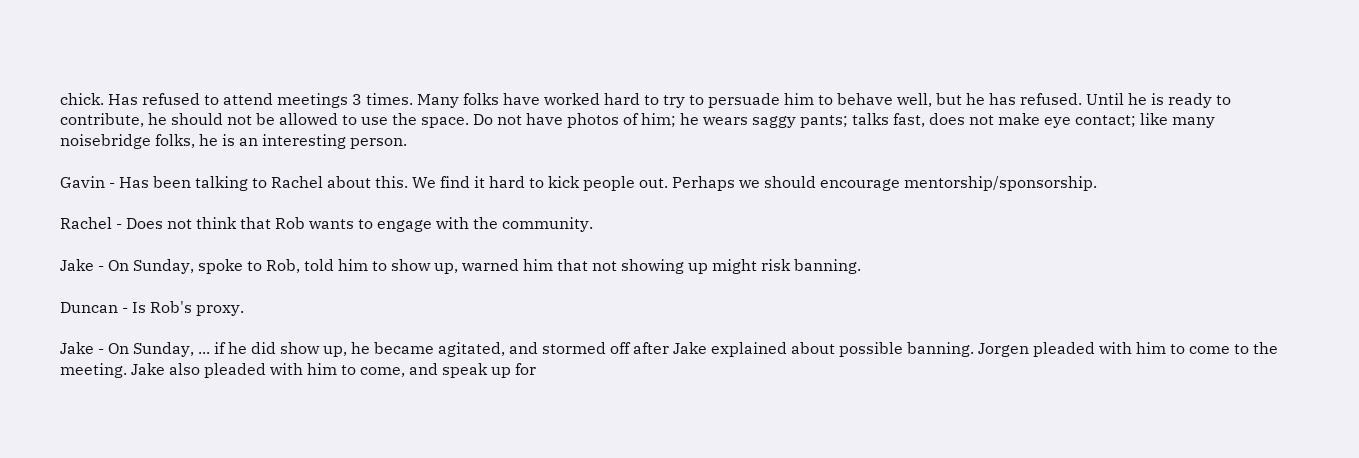chick. Has refused to attend meetings 3 times. Many folks have worked hard to try to persuade him to behave well, but he has refused. Until he is ready to contribute, he should not be allowed to use the space. Do not have photos of him; he wears saggy pants; talks fast, does not make eye contact; like many noisebridge folks, he is an interesting person.

Gavin - Has been talking to Rachel about this. We find it hard to kick people out. Perhaps we should encourage mentorship/sponsorship.

Rachel - Does not think that Rob wants to engage with the community.

Jake - On Sunday, spoke to Rob, told him to show up, warned him that not showing up might risk banning.

Duncan - Is Rob's proxy.

Jake - On Sunday, ... if he did show up, he became agitated, and stormed off after Jake explained about possible banning. Jorgen pleaded with him to come to the meeting. Jake also pleaded with him to come, and speak up for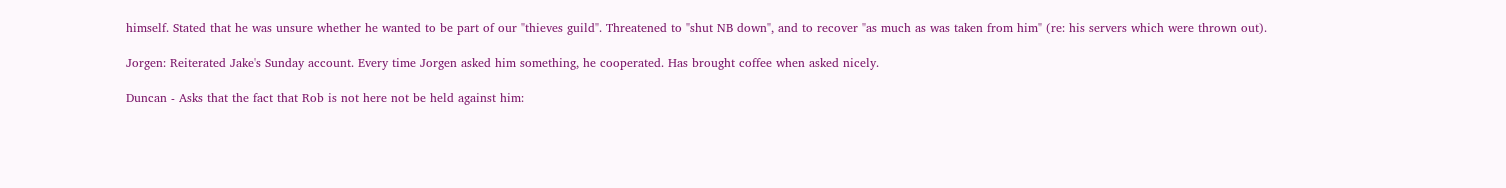himself. Stated that he was unsure whether he wanted to be part of our "thieves guild". Threatened to "shut NB down", and to recover "as much as was taken from him" (re: his servers which were thrown out).

Jorgen: Reiterated Jake's Sunday account. Every time Jorgen asked him something, he cooperated. Has brought coffee when asked nicely.

Duncan - Asks that the fact that Rob is not here not be held against him: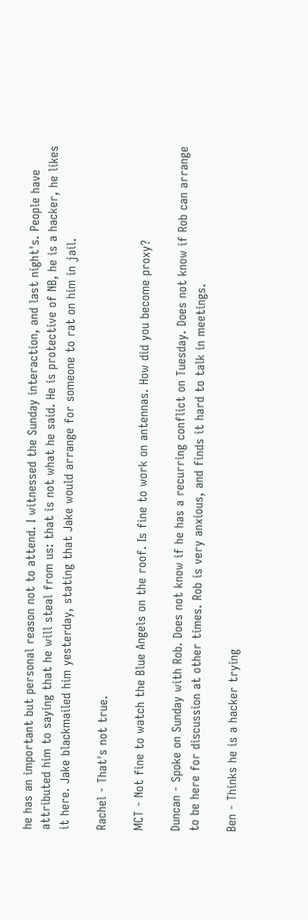he has an important but personal reason not to attend. I witnessed the Sunday interaction, and last night's. People have attributed him to saying that he will steal from us: that is not what he said. He is protective of NB, he is a hacker, he likes it here. Jake blackmailed him yesterday, stating that Jake would arrange for someone to rat on him in jail.

Rachel - That's not true.

MCT - Not fine to watch the Blue Angels on the roof. Is fine to work on antennas. How did you become proxy?

Duncan - Spoke on Sunday with Rob. Does not know if he has a recurring conflict on Tuesday. Does not know if Rob can arrange to be here for discussion at other times. Rob is very anxious, and finds it hard to talk in meetings.

Ben - Thinks he is a hacker trying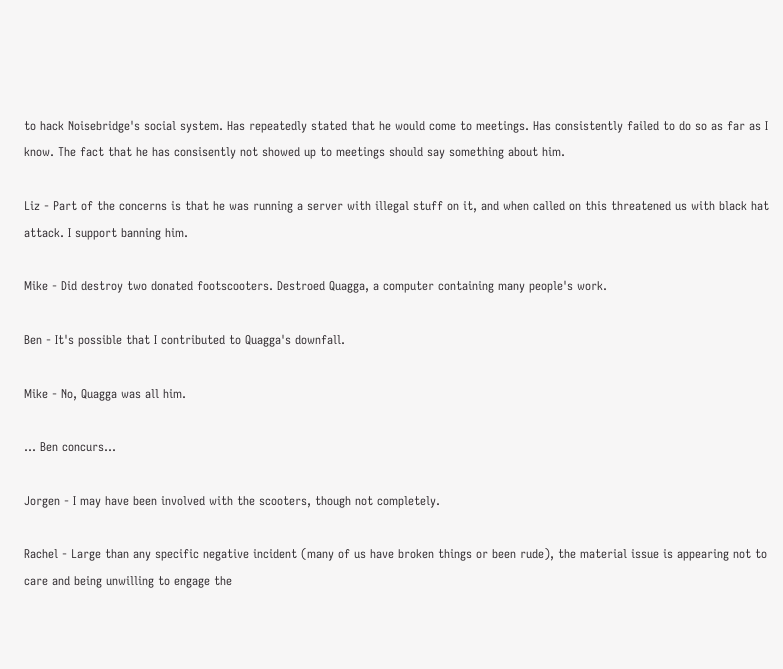to hack Noisebridge's social system. Has repeatedly stated that he would come to meetings. Has consistently failed to do so as far as I know. The fact that he has consisently not showed up to meetings should say something about him.

Liz - Part of the concerns is that he was running a server with illegal stuff on it, and when called on this threatened us with black hat attack. I support banning him.

Mike - Did destroy two donated footscooters. Destroed Quagga, a computer containing many people's work.

Ben - It's possible that I contributed to Quagga's downfall.

Mike - No, Quagga was all him.

... Ben concurs...

Jorgen - I may have been involved with the scooters, though not completely.

Rachel - Large than any specific negative incident (many of us have broken things or been rude), the material issue is appearing not to care and being unwilling to engage the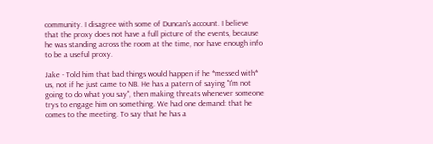community. I disagree with some of Duncan's account. I believe that the proxy does not have a full picture of the events, because he was standing across the room at the time, nor have enough info to be a useful proxy.

Jake - Told him that bad things would happen if he *messed with* us, not if he just came to NB. He has a patern of saying "I'm not going to do what you say", then making threats whenever someone trys to engage him on something. We had one demand: that he comes to the meeting. To say that he has a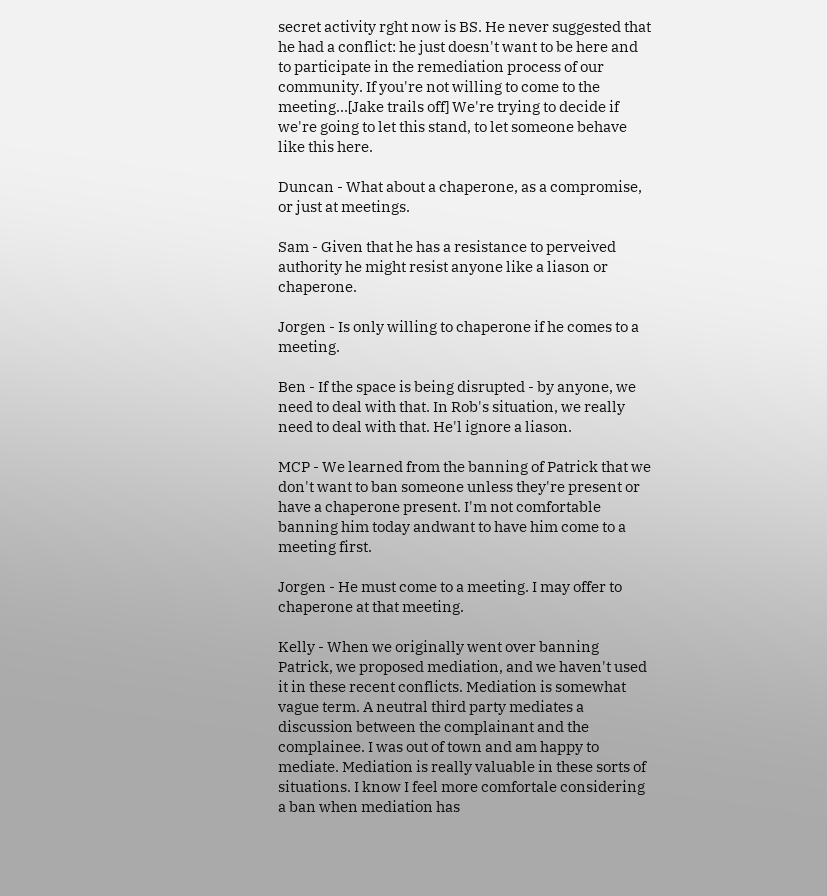secret activity rght now is BS. He never suggested that he had a conflict: he just doesn't want to be here and to participate in the remediation process of our community. If you're not willing to come to the meeting...[Jake trails off] We're trying to decide if we're going to let this stand, to let someone behave like this here.

Duncan - What about a chaperone, as a compromise, or just at meetings.

Sam - Given that he has a resistance to perveived authority he might resist anyone like a liason or chaperone.

Jorgen - Is only willing to chaperone if he comes to a meeting.

Ben - If the space is being disrupted - by anyone, we need to deal with that. In Rob's situation, we really need to deal with that. He'l ignore a liason.

MCP - We learned from the banning of Patrick that we don't want to ban someone unless they're present or have a chaperone present. I'm not comfortable banning him today andwant to have him come to a meeting first.

Jorgen - He must come to a meeting. I may offer to chaperone at that meeting.

Kelly - When we originally went over banning Patrick, we proposed mediation, and we haven't used it in these recent conflicts. Mediation is somewhat vague term. A neutral third party mediates a discussion between the complainant and the complainee. I was out of town and am happy to mediate. Mediation is really valuable in these sorts of situations. I know I feel more comfortale considering a ban when mediation has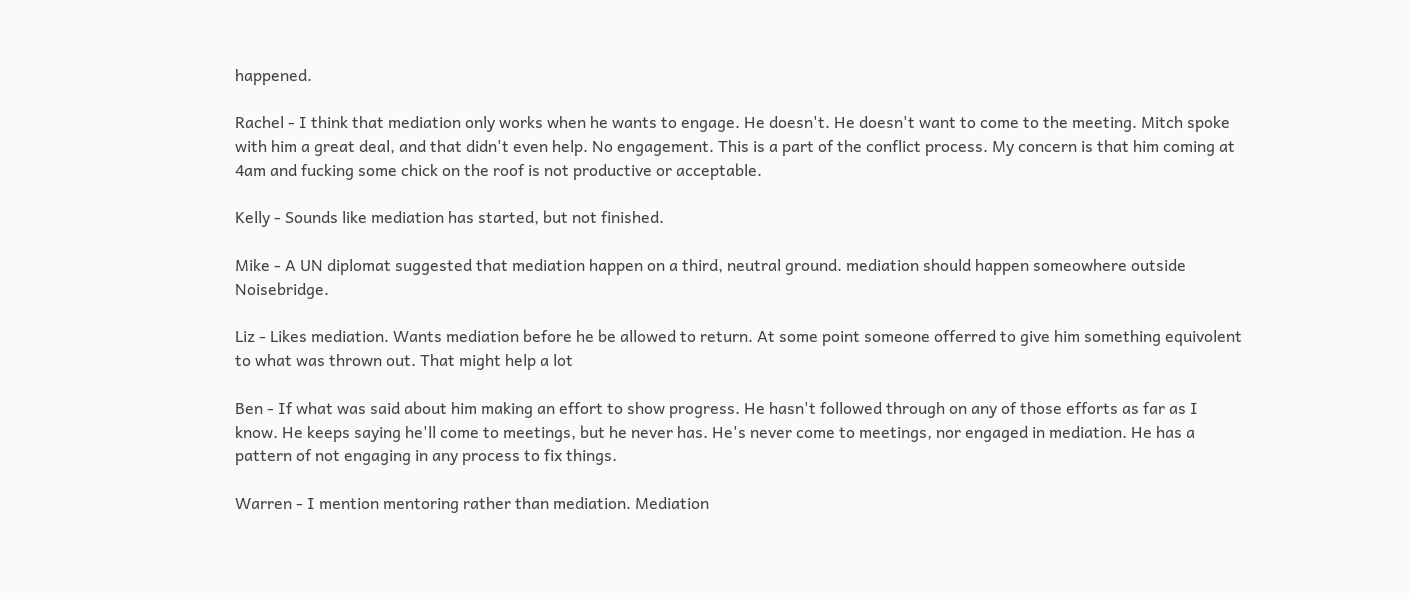happened.

Rachel - I think that mediation only works when he wants to engage. He doesn't. He doesn't want to come to the meeting. Mitch spoke with him a great deal, and that didn't even help. No engagement. This is a part of the conflict process. My concern is that him coming at 4am and fucking some chick on the roof is not productive or acceptable.

Kelly - Sounds like mediation has started, but not finished.

Mike - A UN diplomat suggested that mediation happen on a third, neutral ground. mediation should happen someowhere outside Noisebridge.

Liz - Likes mediation. Wants mediation before he be allowed to return. At some point someone offerred to give him something equivolent to what was thrown out. That might help a lot

Ben - If what was said about him making an effort to show progress. He hasn't followed through on any of those efforts as far as I know. He keeps saying he'll come to meetings, but he never has. He's never come to meetings, nor engaged in mediation. He has a pattern of not engaging in any process to fix things.

Warren - I mention mentoring rather than mediation. Mediation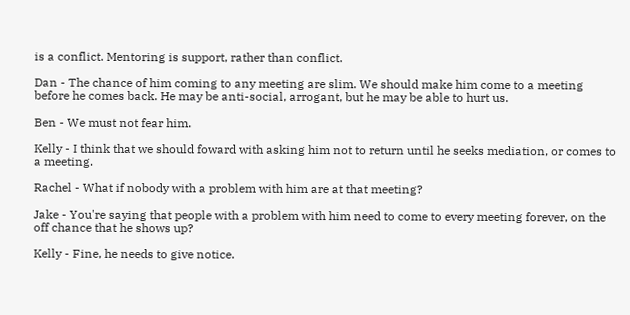is a conflict. Mentoring is support, rather than conflict.

Dan - The chance of him coming to any meeting are slim. We should make him come to a meeting before he comes back. He may be anti-social, arrogant, but he may be able to hurt us.

Ben - We must not fear him.

Kelly - I think that we should foward with asking him not to return until he seeks mediation, or comes to a meeting.

Rachel - What if nobody with a problem with him are at that meeting?

Jake - You're saying that people with a problem with him need to come to every meeting forever, on the off chance that he shows up?

Kelly - Fine, he needs to give notice.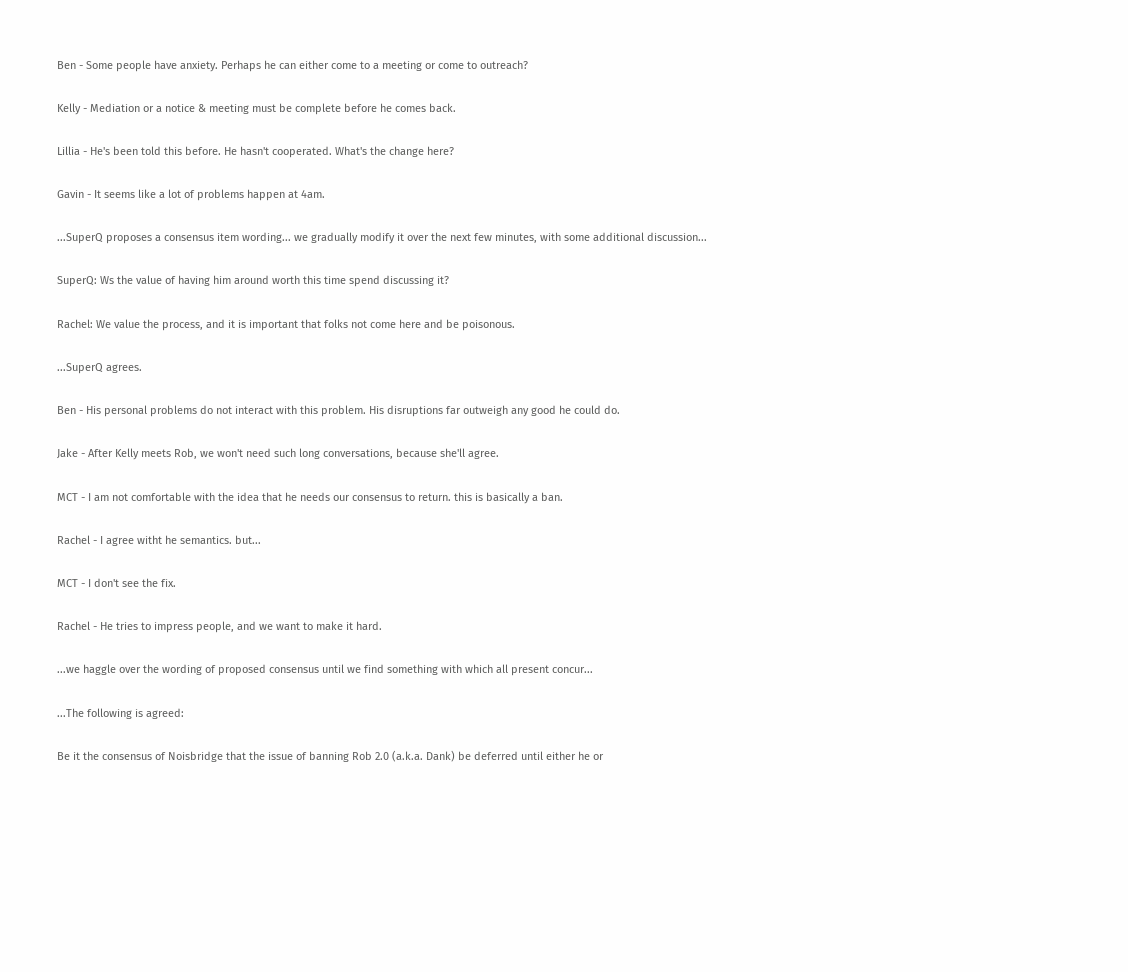Ben - Some people have anxiety. Perhaps he can either come to a meeting or come to outreach?

Kelly - Mediation or a notice & meeting must be complete before he comes back.

Lillia - He's been told this before. He hasn't cooperated. What's the change here?

Gavin - It seems like a lot of problems happen at 4am.

...SuperQ proposes a consensus item wording... we gradually modify it over the next few minutes, with some additional discussion...

SuperQ: Ws the value of having him around worth this time spend discussing it?

Rachel: We value the process, and it is important that folks not come here and be poisonous.

...SuperQ agrees.

Ben - His personal problems do not interact with this problem. His disruptions far outweigh any good he could do.

Jake - After Kelly meets Rob, we won't need such long conversations, because she'll agree.

MCT - I am not comfortable with the idea that he needs our consensus to return. this is basically a ban.

Rachel - I agree witht he semantics. but...

MCT - I don't see the fix.

Rachel - He tries to impress people, and we want to make it hard.

...we haggle over the wording of proposed consensus until we find something with which all present concur...

...The following is agreed:

Be it the consensus of Noisbridge that the issue of banning Rob 2.0 (a.k.a. Dank) be deferred until either he or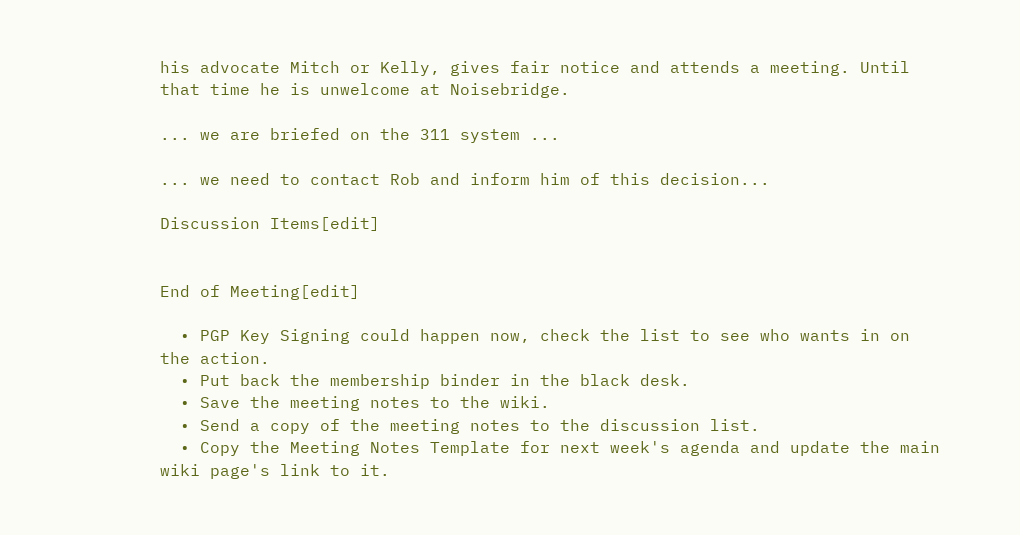his advocate Mitch or Kelly, gives fair notice and attends a meeting. Until that time he is unwelcome at Noisebridge.

... we are briefed on the 311 system ...

... we need to contact Rob and inform him of this decision...

Discussion Items[edit]


End of Meeting[edit]

  • PGP Key Signing could happen now, check the list to see who wants in on the action.
  • Put back the membership binder in the black desk.
  • Save the meeting notes to the wiki.
  • Send a copy of the meeting notes to the discussion list.
  • Copy the Meeting Notes Template for next week's agenda and update the main wiki page's link to it.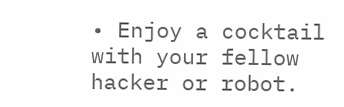• Enjoy a cocktail with your fellow hacker or robot.